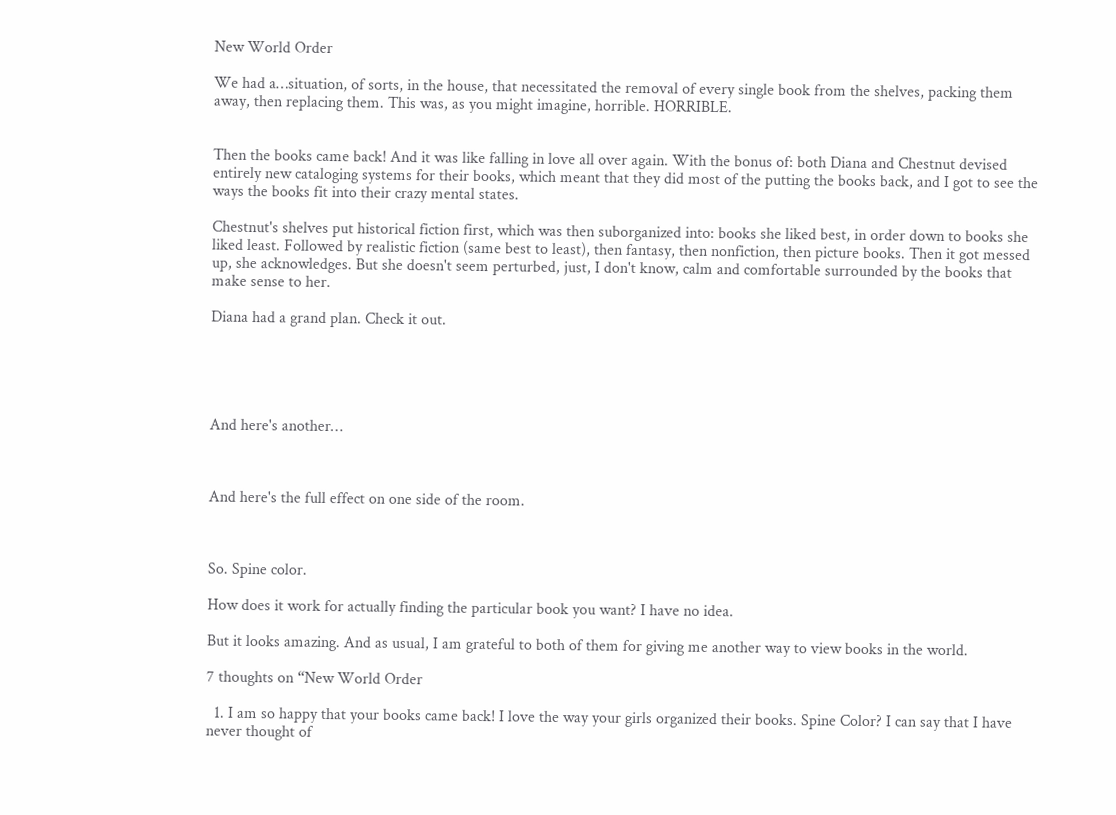New World Order

We had a…situation, of sorts, in the house, that necessitated the removal of every single book from the shelves, packing them away, then replacing them. This was, as you might imagine, horrible. HORRIBLE.


Then the books came back! And it was like falling in love all over again. With the bonus of: both Diana and Chestnut devised entirely new cataloging systems for their books, which meant that they did most of the putting the books back, and I got to see the ways the books fit into their crazy mental states.

Chestnut's shelves put historical fiction first, which was then suborganized into: books she liked best, in order down to books she liked least. Followed by realistic fiction (same best to least), then fantasy, then nonfiction, then picture books. Then it got messed up, she acknowledges. But she doesn't seem perturbed, just, I don't know, calm and comfortable surrounded by the books that make sense to her.

Diana had a grand plan. Check it out.





And here's another…



And here's the full effect on one side of the room.



So. Spine color.

How does it work for actually finding the particular book you want? I have no idea.

But it looks amazing. And as usual, I am grateful to both of them for giving me another way to view books in the world.

7 thoughts on “New World Order

  1. I am so happy that your books came back! I love the way your girls organized their books. Spine Color? I can say that I have never thought of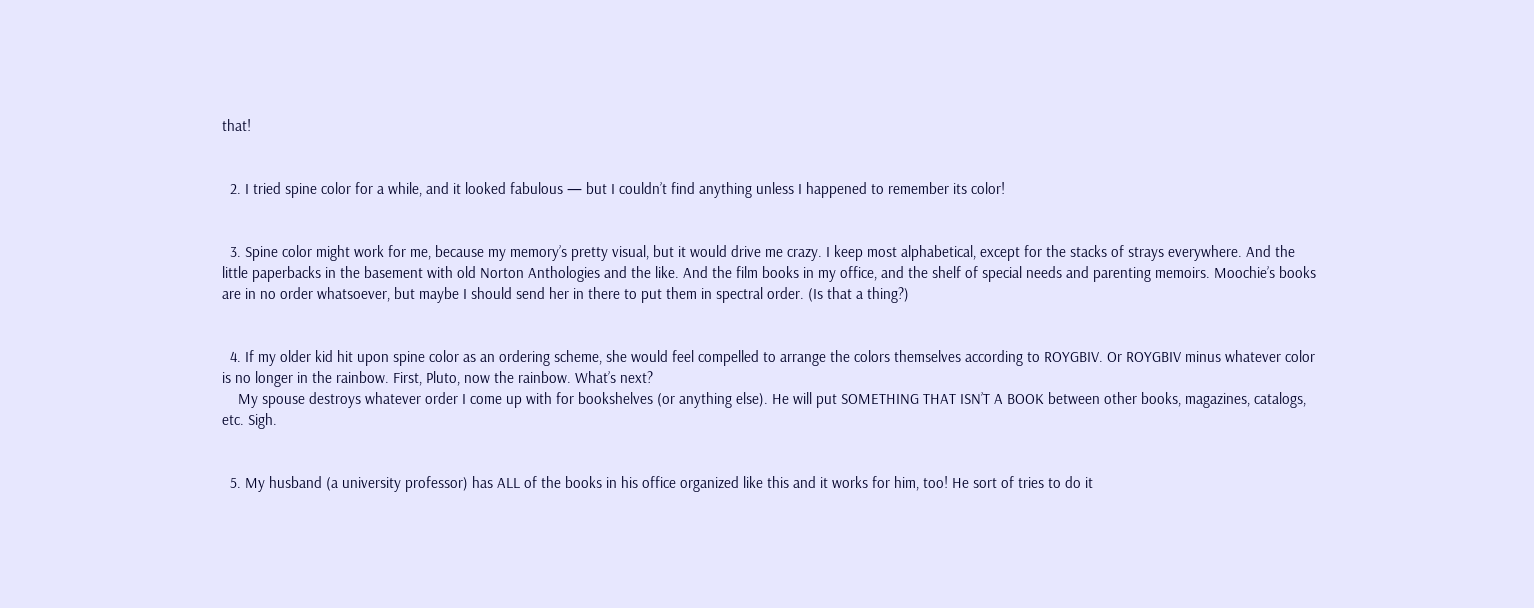that!


  2. I tried spine color for a while, and it looked fabulous — but I couldn’t find anything unless I happened to remember its color!


  3. Spine color might work for me, because my memory’s pretty visual, but it would drive me crazy. I keep most alphabetical, except for the stacks of strays everywhere. And the little paperbacks in the basement with old Norton Anthologies and the like. And the film books in my office, and the shelf of special needs and parenting memoirs. Moochie’s books are in no order whatsoever, but maybe I should send her in there to put them in spectral order. (Is that a thing?)


  4. If my older kid hit upon spine color as an ordering scheme, she would feel compelled to arrange the colors themselves according to ROYGBIV. Or ROYGBIV minus whatever color is no longer in the rainbow. First, Pluto, now the rainbow. What’s next?
    My spouse destroys whatever order I come up with for bookshelves (or anything else). He will put SOMETHING THAT ISN’T A BOOK between other books, magazines, catalogs, etc. Sigh.


  5. My husband (a university professor) has ALL of the books in his office organized like this and it works for him, too! He sort of tries to do it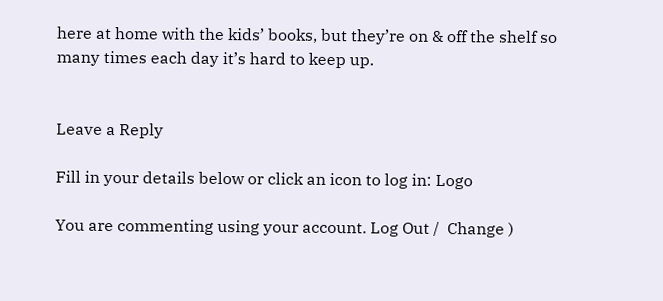here at home with the kids’ books, but they’re on & off the shelf so many times each day it’s hard to keep up.


Leave a Reply

Fill in your details below or click an icon to log in: Logo

You are commenting using your account. Log Out /  Change )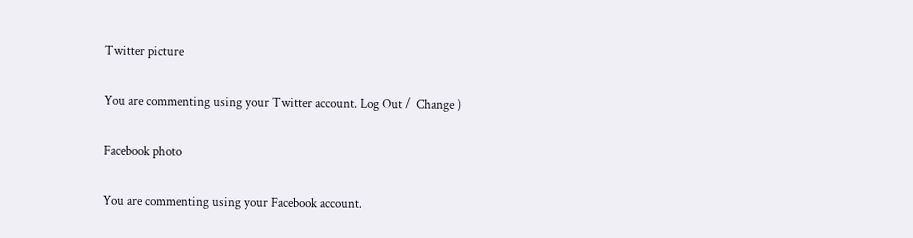Twitter picture

You are commenting using your Twitter account. Log Out /  Change )

Facebook photo

You are commenting using your Facebook account.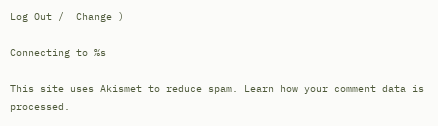Log Out /  Change )

Connecting to %s

This site uses Akismet to reduce spam. Learn how your comment data is processed.